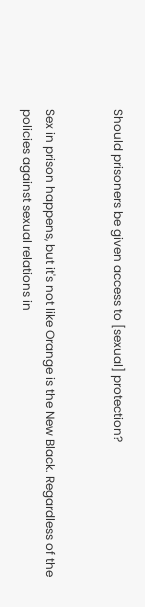Should prisoners be given access to [sexual] protection?


Sex in prison happens, but it's not like Orange is the New Black. Regardless of the policies against sexual relations in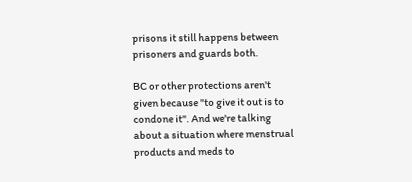prisons it still happens between prisoners and guards both.

BC or other protections aren't given because "to give it out is to condone it". And we're talking about a situation where menstrual products and meds to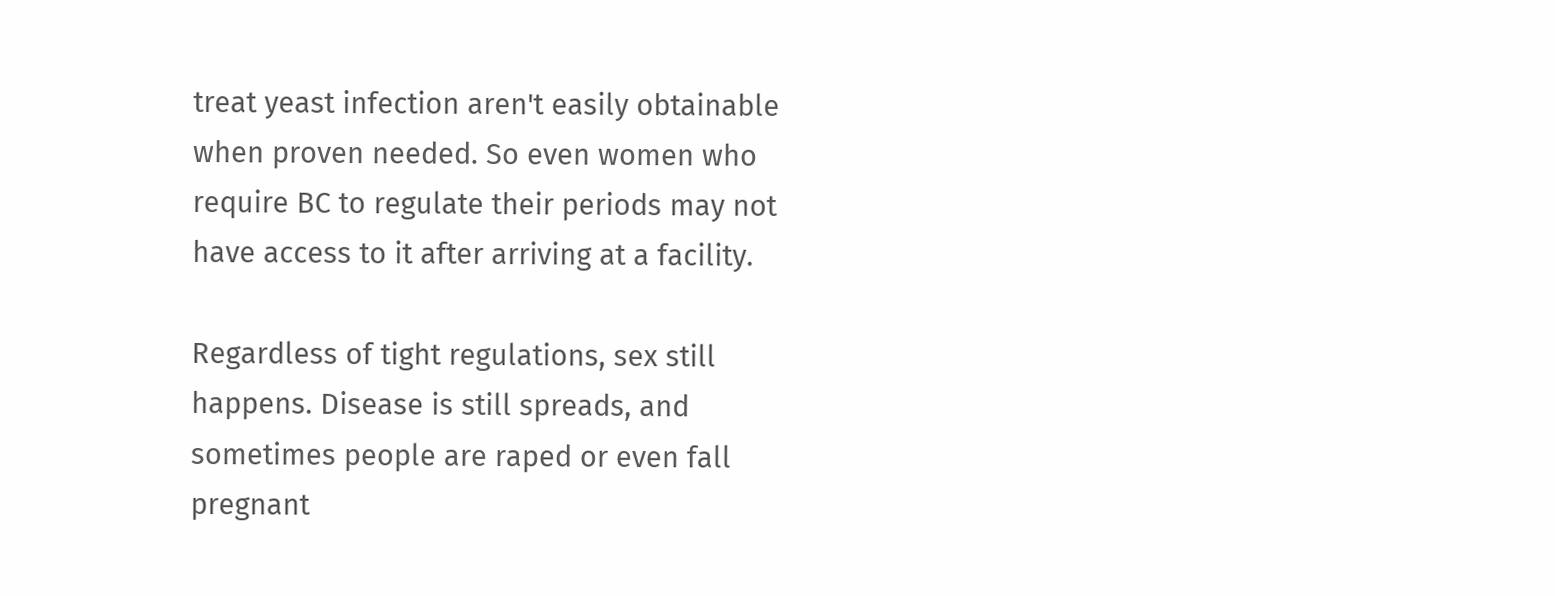treat yeast infection aren't easily obtainable when proven needed. So even women who require BC to regulate their periods may not have access to it after arriving at a facility.

Regardless of tight regulations, sex still happens. Disease is still spreads, and sometimes people are raped or even fall pregnant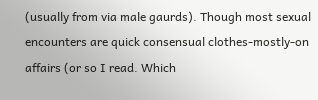(usually from via male gaurds). Though most sexual encounters are quick consensual clothes-mostly-on affairs (or so I read. Which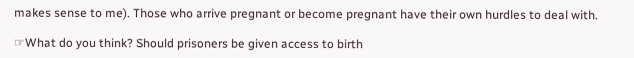makes sense to me). Those who arrive pregnant or become pregnant have their own hurdles to deal with.

☞What do you think? Should prisoners be given access to birth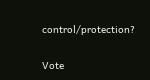control/protection?

Vote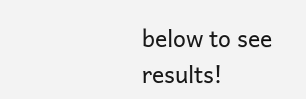below to see results!